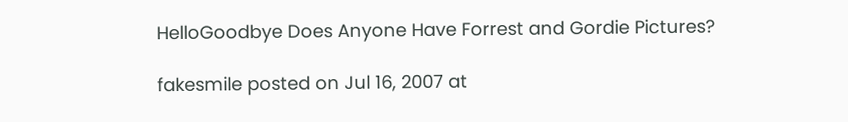HelloGoodbye Does Anyone Have Forrest and Gordie Pictures?

fakesmile posted on Jul 16, 2007 at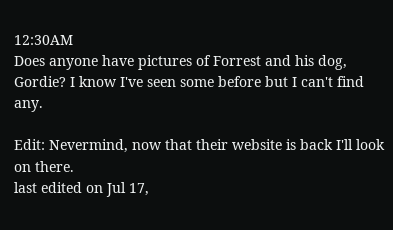12:30AM
Does anyone have pictures of Forrest and his dog, Gordie? I know I've seen some before but I can't find any.

Edit: Nevermind, now that their website is back I'll look on there.
last edited on Jul 17,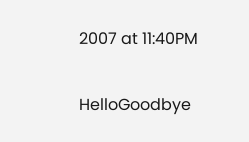2007 at 11:40PM

HelloGoodbye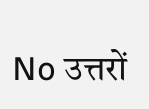No उत्तरों